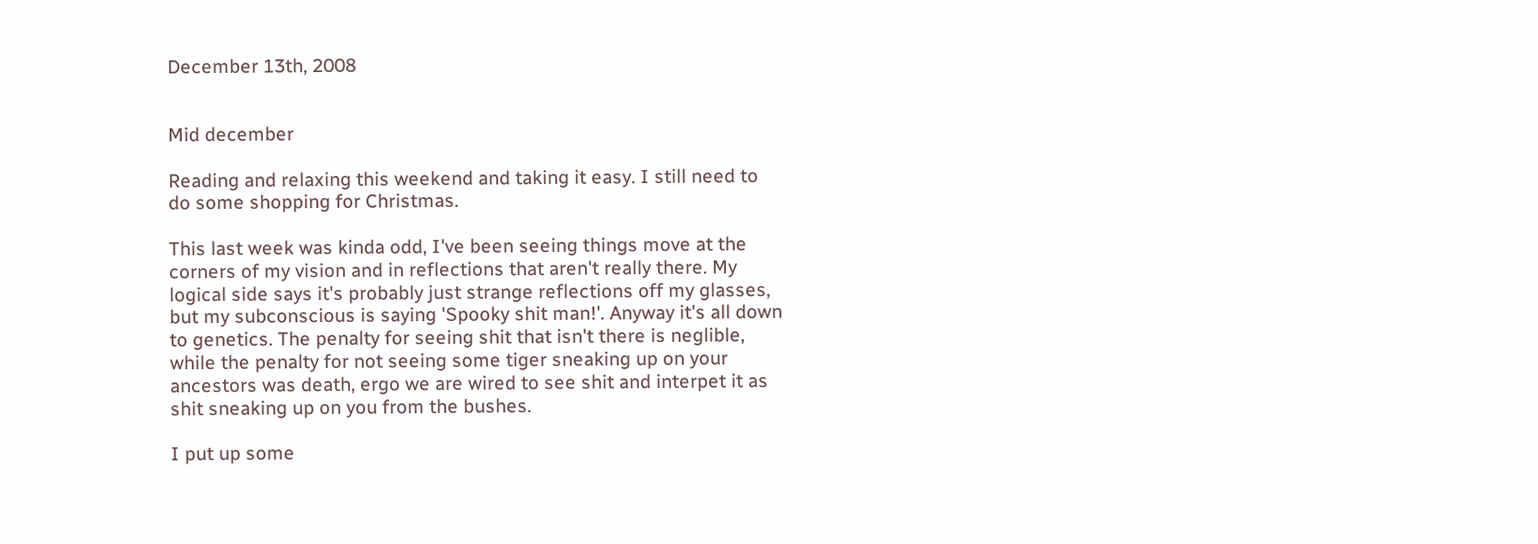December 13th, 2008


Mid december

Reading and relaxing this weekend and taking it easy. I still need to do some shopping for Christmas.

This last week was kinda odd, I've been seeing things move at the corners of my vision and in reflections that aren't really there. My logical side says it's probably just strange reflections off my glasses, but my subconscious is saying 'Spooky shit man!'. Anyway it's all down to genetics. The penalty for seeing shit that isn't there is neglible, while the penalty for not seeing some tiger sneaking up on your ancestors was death, ergo we are wired to see shit and interpet it as shit sneaking up on you from the bushes.

I put up some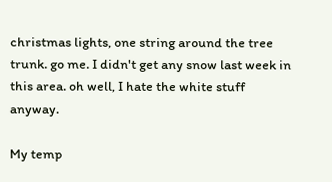christmas lights, one string around the tree trunk. go me. I didn't get any snow last week in this area. oh well, I hate the white stuff anyway.

My temp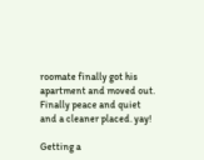roomate finally got his apartment and moved out. Finally peace and quiet and a cleaner placed. yay!

Getting a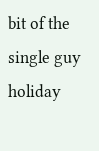bit of the single guy holiday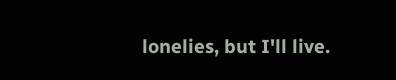lonelies, but I'll live.